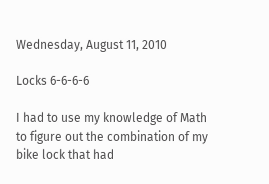Wednesday, August 11, 2010

Locks 6-6-6-6

I had to use my knowledge of Math to figure out the combination of my bike lock that had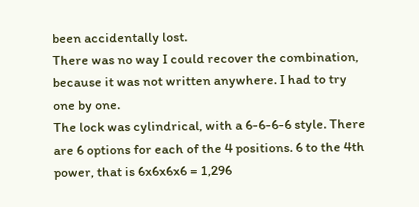been accidentally lost.
There was no way I could recover the combination, because it was not written anywhere. I had to try one by one.
The lock was cylindrical, with a 6-6-6-6 style. There are 6 options for each of the 4 positions. 6 to the 4th power, that is 6x6x6x6 = 1,296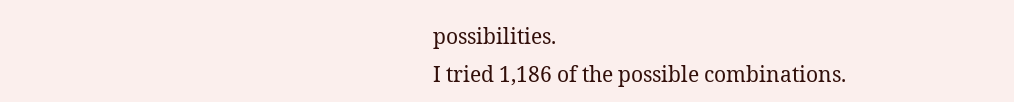possibilities.
I tried 1,186 of the possible combinations.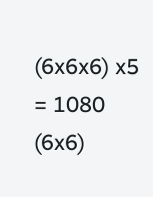(6x6x6) x5 = 1080
(6x6)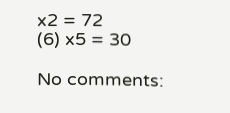x2 = 72
(6) x5 = 30

No comments: